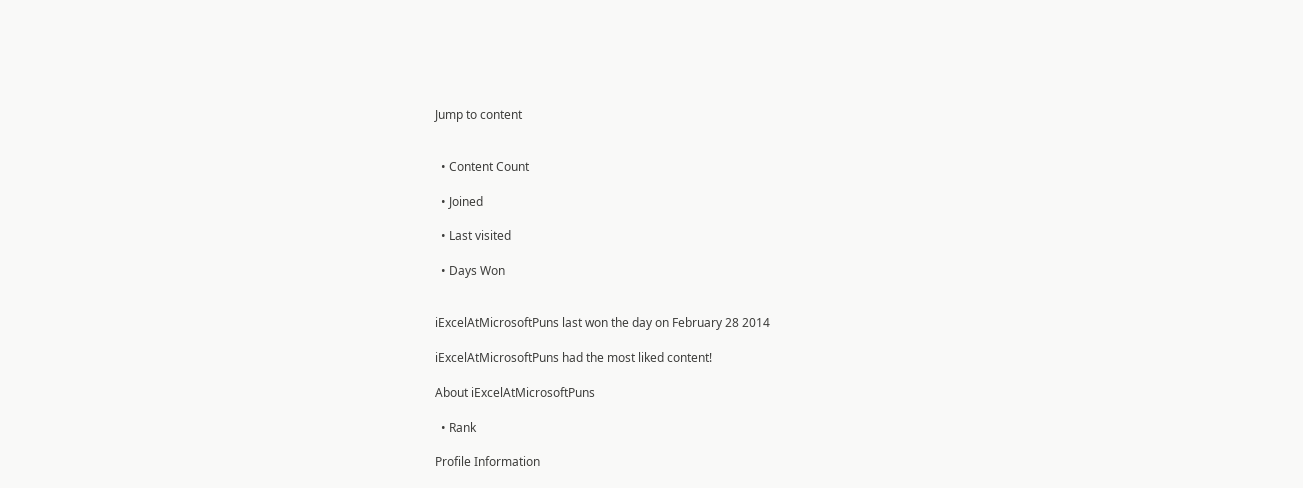Jump to content


  • Content Count

  • Joined

  • Last visited

  • Days Won


iExcelAtMicrosoftPuns last won the day on February 28 2014

iExcelAtMicrosoftPuns had the most liked content!

About iExcelAtMicrosoftPuns

  • Rank

Profile Information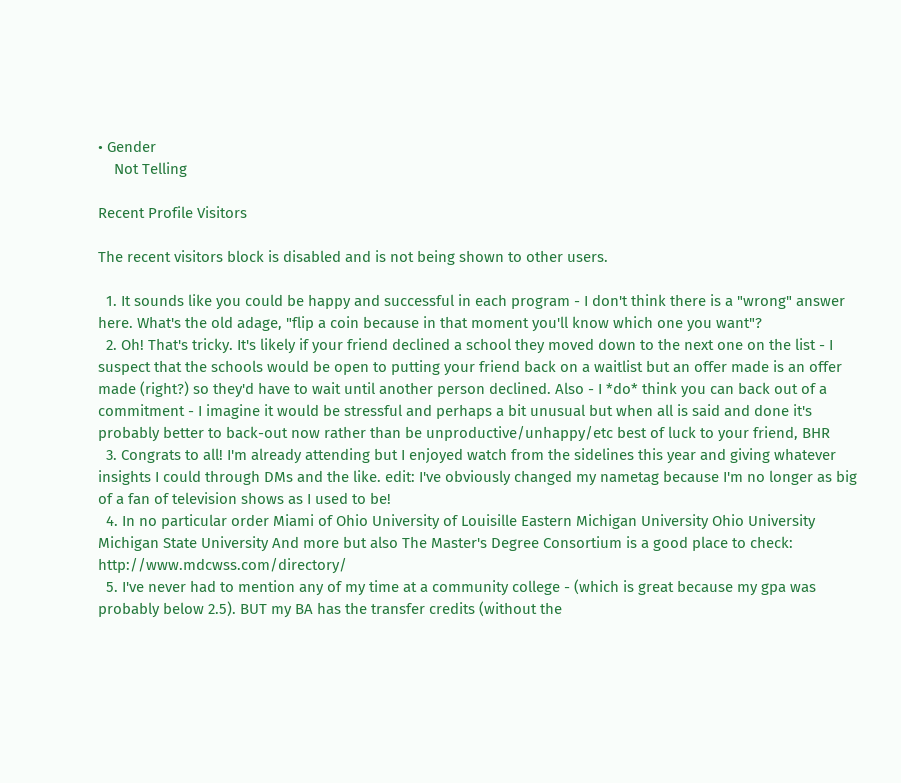• Gender
    Not Telling

Recent Profile Visitors

The recent visitors block is disabled and is not being shown to other users.

  1. It sounds like you could be happy and successful in each program - I don't think there is a "wrong" answer here. What's the old adage, "flip a coin because in that moment you'll know which one you want"?
  2. Oh! That's tricky. It's likely if your friend declined a school they moved down to the next one on the list - I suspect that the schools would be open to putting your friend back on a waitlist but an offer made is an offer made (right?) so they'd have to wait until another person declined. Also - I *do* think you can back out of a commitment - I imagine it would be stressful and perhaps a bit unusual but when all is said and done it's probably better to back-out now rather than be unproductive/unhappy/etc best of luck to your friend, BHR
  3. Congrats to all! I'm already attending but I enjoyed watch from the sidelines this year and giving whatever insights I could through DMs and the like. edit: I've obviously changed my nametag because I'm no longer as big of a fan of television shows as I used to be!
  4. In no particular order Miami of Ohio University of Louisille Eastern Michigan University Ohio University Michigan State University And more but also The Master's Degree Consortium is a good place to check: http://www.mdcwss.com/directory/
  5. I've never had to mention any of my time at a community college - (which is great because my gpa was probably below 2.5). BUT my BA has the transfer credits (without the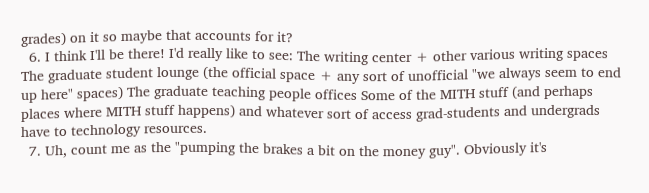grades) on it so maybe that accounts for it?
  6. I think I'll be there! I'd really like to see: The writing center + other various writing spaces The graduate student lounge (the official space + any sort of unofficial "we always seem to end up here" spaces) The graduate teaching people offices Some of the MITH stuff (and perhaps places where MITH stuff happens) and whatever sort of access grad-students and undergrads have to technology resources.
  7. Uh, count me as the "pumping the brakes a bit on the money guy". Obviously it's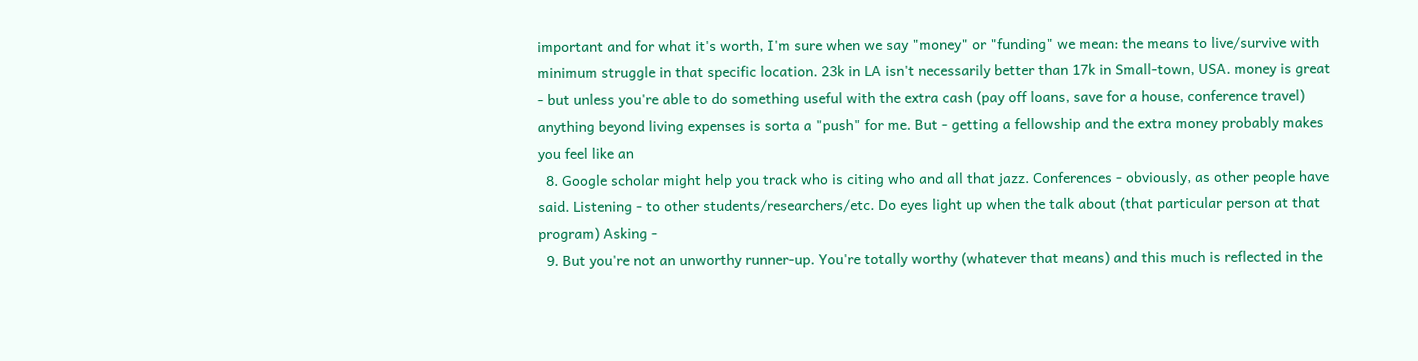important and for what it's worth, I'm sure when we say "money" or "funding" we mean: the means to live/survive with minimum struggle in that specific location. 23k in LA isn't necessarily better than 17k in Small-town, USA. money is great - but unless you're able to do something useful with the extra cash (pay off loans, save for a house, conference travel) anything beyond living expenses is sorta a "push" for me. But - getting a fellowship and the extra money probably makes you feel like an
  8. Google scholar might help you track who is citing who and all that jazz. Conferences - obviously, as other people have said. Listening - to other students/researchers/etc. Do eyes light up when the talk about (that particular person at that program) Asking -
  9. But you're not an unworthy runner-up. You're totally worthy (whatever that means) and this much is reflected in the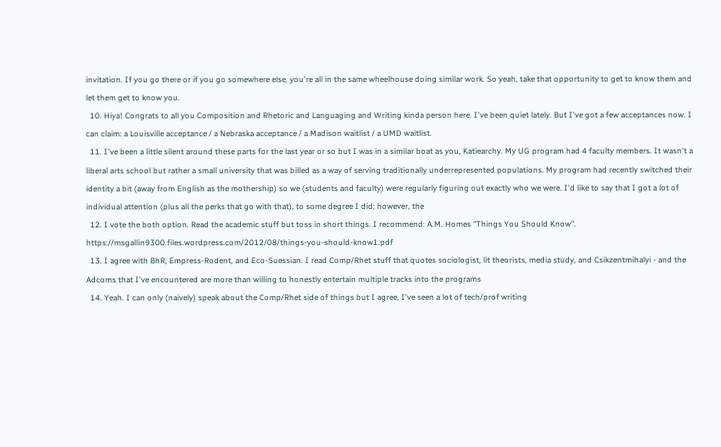invitation. If you go there or if you go somewhere else, you're all in the same wheelhouse doing similar work. So yeah, take that opportunity to get to know them and let them get to know you.
  10. Hiya! Congrats to all you Composition and Rhetoric and Languaging and Writing kinda person here. I've been quiet lately. But I've got a few acceptances now. I can claim: a Louisville acceptance / a Nebraska acceptance / a Madison waitlist / a UMD waitlist.
  11. I've been a little silent around these parts for the last year or so but I was in a similar boat as you, Katiearchy. My UG program had 4 faculty members. It wasn't a liberal arts school but rather a small university that was billed as a way of serving traditionally underrepresented populations. My program had recently switched their identity a bit (away from English as the mothership) so we (students and faculty) were regularly figuring out exactly who we were. I'd like to say that I got a lot of individual attention (plus all the perks that go with that), to some degree I did; however, the
  12. I vote the both option. Read the academic stuff but toss in short things. I recommend: A.M. Homes "Things You Should Know". https://msgallin9300.files.wordpress.com/2012/08/things-you-should-know1.pdf
  13. I agree with BhR, Empress-Rodent, and Eco-Suessian. I read Comp/Rhet stuff that quotes sociologist, lit theorists, media study, and Csikzentmihalyi - and the Adcoms that I've encountered are more than willing to honestly entertain multiple tracks into the programs
  14. Yeah. I can only (naively) speak about the Comp/Rhet side of things but I agree, I've seen a lot of tech/prof writing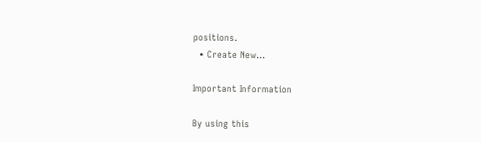positions.
  • Create New...

Important Information

By using this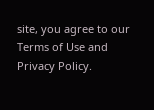site, you agree to our Terms of Use and Privacy Policy.